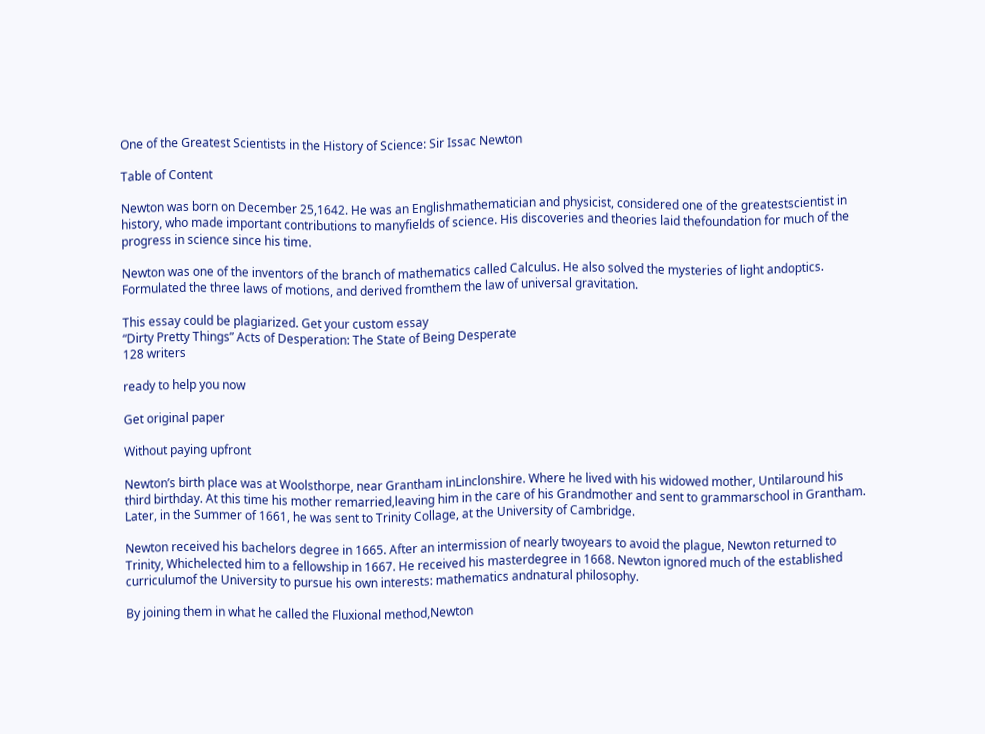One of the Greatest Scientists in the History of Science: Sir Issac Newton

Table of Content

Newton was born on December 25,1642. He was an Englishmathematician and physicist, considered one of the greatestscientist in history, who made important contributions to manyfields of science. His discoveries and theories laid thefoundation for much of the progress in science since his time.

Newton was one of the inventors of the branch of mathematics called Calculus. He also solved the mysteries of light andoptics. Formulated the three laws of motions, and derived fromthem the law of universal gravitation.

This essay could be plagiarized. Get your custom essay
“Dirty Pretty Things” Acts of Desperation: The State of Being Desperate
128 writers

ready to help you now

Get original paper

Without paying upfront

Newton’s birth place was at Woolsthorpe, near Grantham inLinclonshire. Where he lived with his widowed mother, Untilaround his third birthday. At this time his mother remarried,leaving him in the care of his Grandmother and sent to grammarschool in Grantham. Later, in the Summer of 1661, he was sent to Trinity Collage, at the University of Cambridge.

Newton received his bachelors degree in 1665. After an intermission of nearly twoyears to avoid the plague, Newton returned to Trinity, Whichelected him to a fellowship in 1667. He received his masterdegree in 1668. Newton ignored much of the established curriculumof the University to pursue his own interests: mathematics andnatural philosophy.

By joining them in what he called the Fluxional method,Newton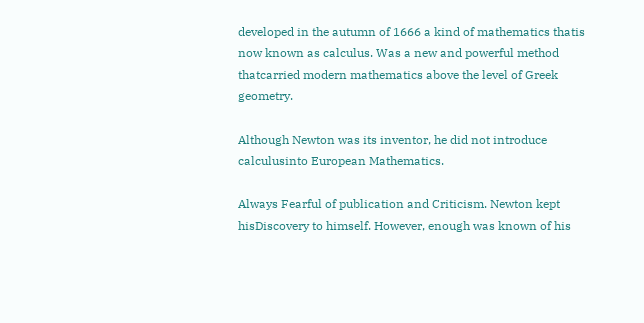developed in the autumn of 1666 a kind of mathematics thatis now known as calculus. Was a new and powerful method thatcarried modern mathematics above the level of Greek geometry.

Although Newton was its inventor, he did not introduce calculusinto European Mathematics.

Always Fearful of publication and Criticism. Newton kept hisDiscovery to himself. However, enough was known of his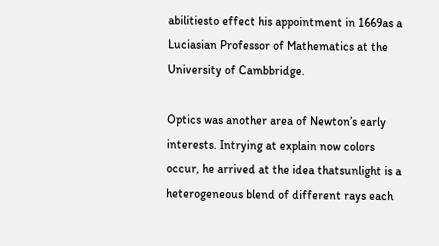abilitiesto effect his appointment in 1669as a Luciasian Professor of Mathematics at the University of Cambbridge.

Optics was another area of Newton’s early interests. Intrying at explain now colors occur, he arrived at the idea thatsunlight is a heterogeneous blend of different rays each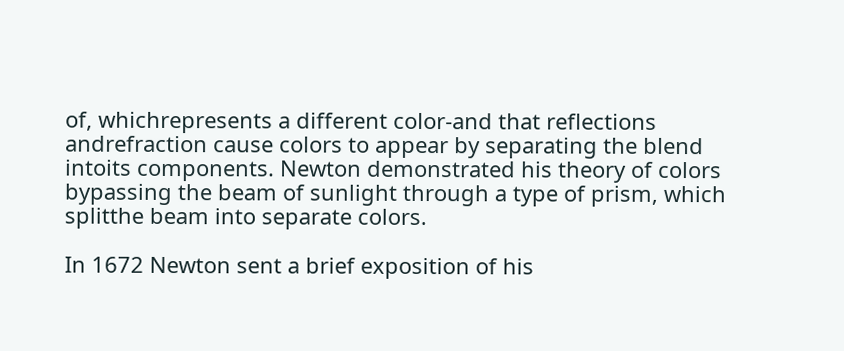of, whichrepresents a different color-and that reflections andrefraction cause colors to appear by separating the blend intoits components. Newton demonstrated his theory of colors bypassing the beam of sunlight through a type of prism, which splitthe beam into separate colors.

In 1672 Newton sent a brief exposition of his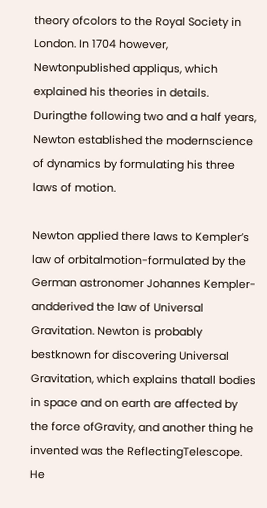theory ofcolors to the Royal Society in London. In 1704 however, Newtonpublished appliqus, which explained his theories in details. Duringthe following two and a half years, Newton established the modernscience of dynamics by formulating his three laws of motion.

Newton applied there laws to Kempler’s law of orbitalmotion-formulated by the German astronomer Johannes Kempler-andderived the law of Universal Gravitation. Newton is probably bestknown for discovering Universal Gravitation, which explains thatall bodies in space and on earth are affected by the force ofGravity, and another thing he invented was the ReflectingTelescope. He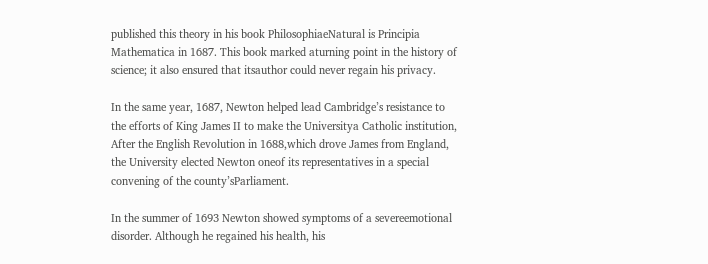published this theory in his book PhilosophiaeNatural is Principia Mathematica in 1687. This book marked aturning point in the history of science; it also ensured that itsauthor could never regain his privacy.

In the same year, 1687, Newton helped lead Cambridge’s resistance to the efforts of King James II to make the Universitya Catholic institution, After the English Revolution in 1688,which drove James from England, the University elected Newton oneof its representatives in a special convening of the county’sParliament.

In the summer of 1693 Newton showed symptoms of a severeemotional disorder. Although he regained his health, his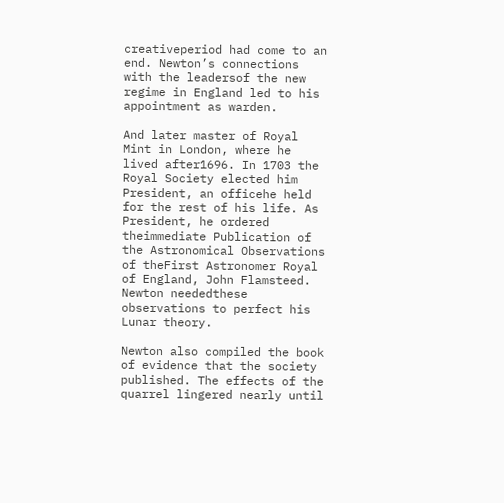creativeperiod had come to an end. Newton’s connections with the leadersof the new regime in England led to his appointment as warden.

And later master of Royal Mint in London, where he lived after1696. In 1703 the Royal Society elected him President, an officehe held for the rest of his life. As President, he ordered theimmediate Publication of the Astronomical Observations of theFirst Astronomer Royal of England, John Flamsteed. Newton neededthese observations to perfect his Lunar theory.

Newton also compiled the book of evidence that the society published. The effects of the quarrel lingered nearly until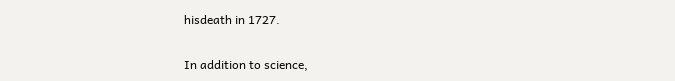hisdeath in 1727.

In addition to science,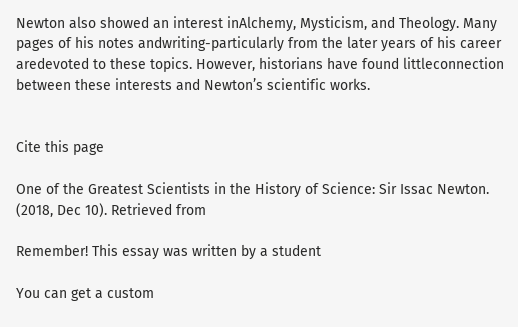Newton also showed an interest inAlchemy, Mysticism, and Theology. Many pages of his notes andwriting-particularly from the later years of his career aredevoted to these topics. However, historians have found littleconnection between these interests and Newton’s scientific works.


Cite this page

One of the Greatest Scientists in the History of Science: Sir Issac Newton. (2018, Dec 10). Retrieved from

Remember! This essay was written by a student

You can get a custom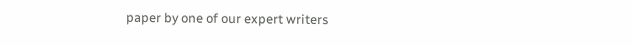paper by one of our expert writers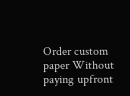Order custom paper Without paying upfront